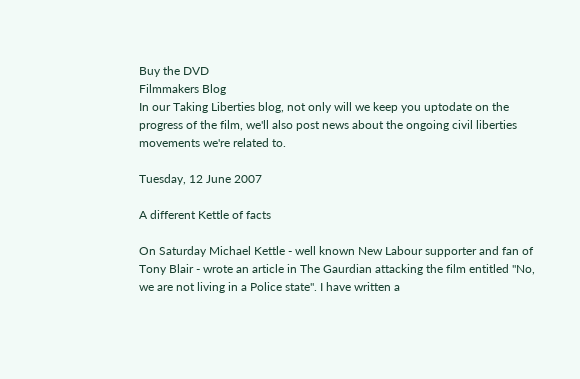Buy the DVD
Filmmakers Blog
In our Taking Liberties blog, not only will we keep you uptodate on the progress of the film, we'll also post news about the ongoing civil liberties movements we're related to.

Tuesday, 12 June 2007

A different Kettle of facts

On Saturday Michael Kettle - well known New Labour supporter and fan of Tony Blair - wrote an article in The Gaurdian attacking the film entitled "No, we are not living in a Police state". I have written a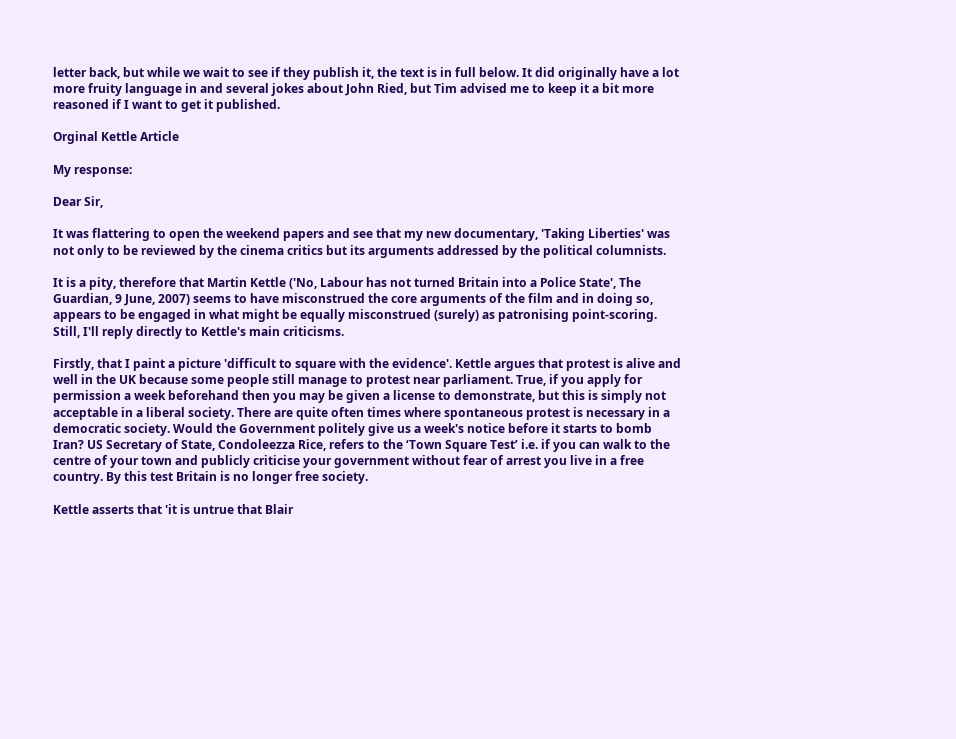letter back, but while we wait to see if they publish it, the text is in full below. It did originally have a lot more fruity language in and several jokes about John Ried, but Tim advised me to keep it a bit more reasoned if I want to get it published.

Orginal Kettle Article

My response:

Dear Sir,

It was flattering to open the weekend papers and see that my new documentary, 'Taking Liberties' was not only to be reviewed by the cinema critics but its arguments addressed by the political columnists.

It is a pity, therefore that Martin Kettle ('No, Labour has not turned Britain into a Police State', The Guardian, 9 June, 2007) seems to have misconstrued the core arguments of the film and in doing so, appears to be engaged in what might be equally misconstrued (surely) as patronising point-scoring. Still, I'll reply directly to Kettle's main criticisms.

Firstly, that I paint a picture 'difficult to square with the evidence'. Kettle argues that protest is alive and well in the UK because some people still manage to protest near parliament. True, if you apply for permission a week beforehand then you may be given a license to demonstrate, but this is simply not acceptable in a liberal society. There are quite often times where spontaneous protest is necessary in a democratic society. Would the Government politely give us a week's notice before it starts to bomb Iran? US Secretary of State, Condoleezza Rice, refers to the ‘Town Square Test’ i.e. if you can walk to the centre of your town and publicly criticise your government without fear of arrest you live in a free country. By this test Britain is no longer free society.

Kettle asserts that 'it is untrue that Blair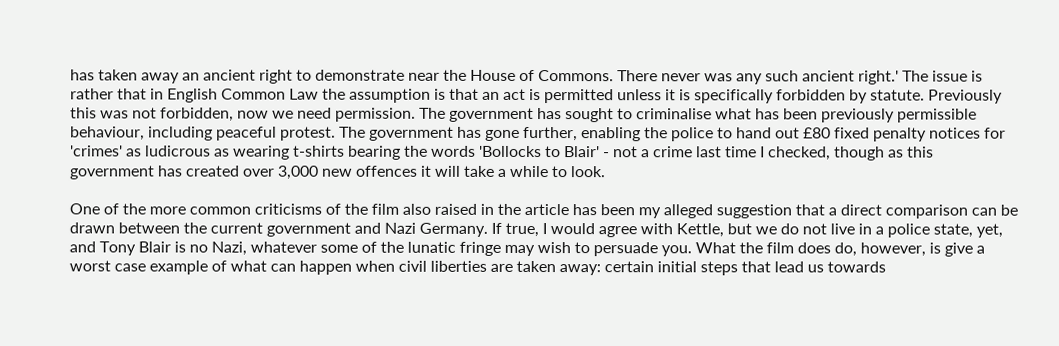has taken away an ancient right to demonstrate near the House of Commons. There never was any such ancient right.' The issue is rather that in English Common Law the assumption is that an act is permitted unless it is specifically forbidden by statute. Previously this was not forbidden, now we need permission. The government has sought to criminalise what has been previously permissible behaviour, including peaceful protest. The government has gone further, enabling the police to hand out £80 fixed penalty notices for 'crimes' as ludicrous as wearing t-shirts bearing the words 'Bollocks to Blair' - not a crime last time I checked, though as this government has created over 3,000 new offences it will take a while to look.

One of the more common criticisms of the film also raised in the article has been my alleged suggestion that a direct comparison can be drawn between the current government and Nazi Germany. If true, I would agree with Kettle, but we do not live in a police state, yet, and Tony Blair is no Nazi, whatever some of the lunatic fringe may wish to persuade you. What the film does do, however, is give a worst case example of what can happen when civil liberties are taken away: certain initial steps that lead us towards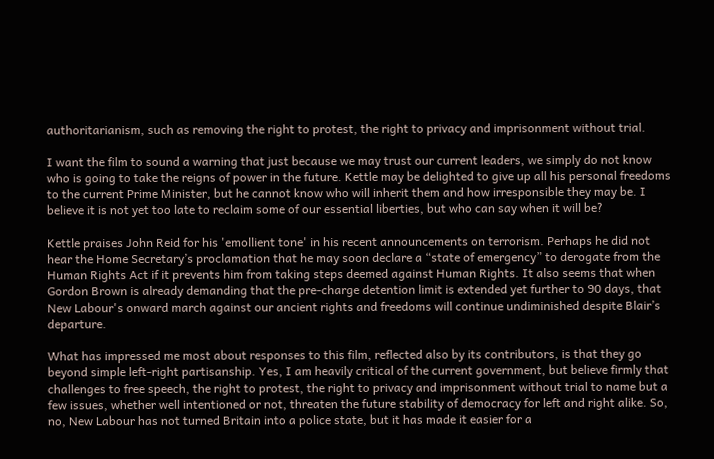authoritarianism, such as removing the right to protest, the right to privacy and imprisonment without trial.

I want the film to sound a warning that just because we may trust our current leaders, we simply do not know who is going to take the reigns of power in the future. Kettle may be delighted to give up all his personal freedoms to the current Prime Minister, but he cannot know who will inherit them and how irresponsible they may be. I believe it is not yet too late to reclaim some of our essential liberties, but who can say when it will be?

Kettle praises John Reid for his 'emollient tone' in his recent announcements on terrorism. Perhaps he did not hear the Home Secretary’s proclamation that he may soon declare a “state of emergency” to derogate from the Human Rights Act if it prevents him from taking steps deemed against Human Rights. It also seems that when Gordon Brown is already demanding that the pre-charge detention limit is extended yet further to 90 days, that New Labour's onward march against our ancient rights and freedoms will continue undiminished despite Blair’s departure.

What has impressed me most about responses to this film, reflected also by its contributors, is that they go beyond simple left-right partisanship. Yes, I am heavily critical of the current government, but believe firmly that challenges to free speech, the right to protest, the right to privacy and imprisonment without trial to name but a few issues, whether well intentioned or not, threaten the future stability of democracy for left and right alike. So, no, New Labour has not turned Britain into a police state, but it has made it easier for a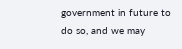government in future to do so, and we may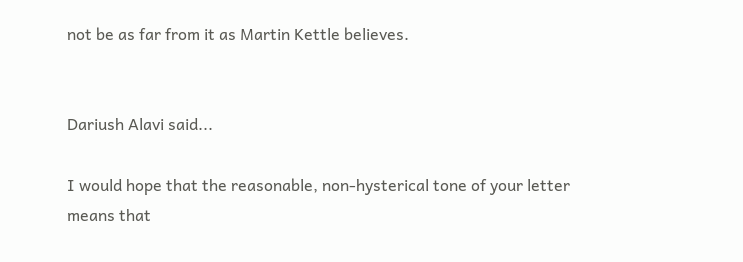not be as far from it as Martin Kettle believes.


Dariush Alavi said...

I would hope that the reasonable, non-hysterical tone of your letter means that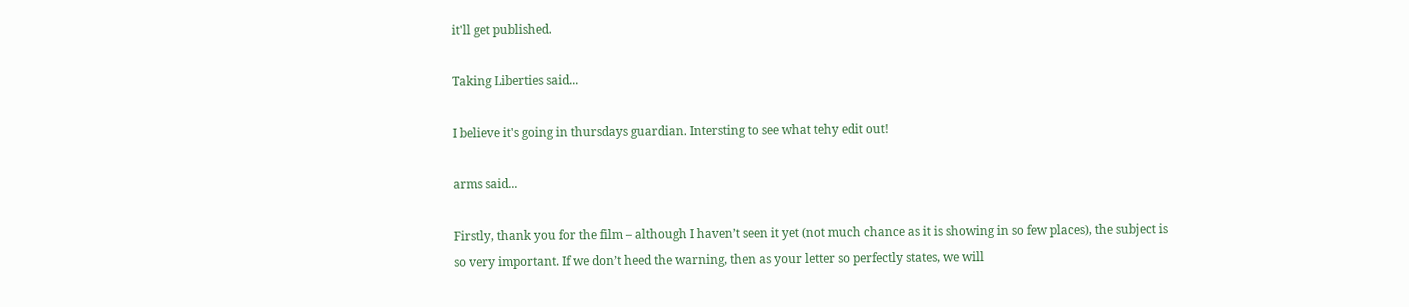it'll get published.

Taking Liberties said...

I believe it's going in thursdays guardian. Intersting to see what tehy edit out!

arms said...

Firstly, thank you for the film – although I haven’t seen it yet (not much chance as it is showing in so few places), the subject is so very important. If we don’t heed the warning, then as your letter so perfectly states, we will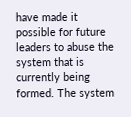have made it possible for future leaders to abuse the system that is currently being formed. The system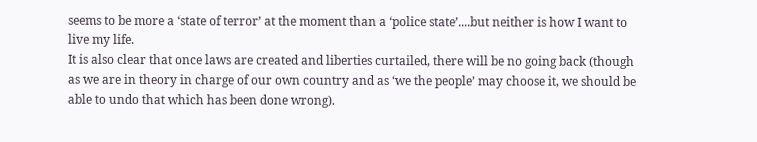seems to be more a ‘state of terror’ at the moment than a ‘police state’....but neither is how I want to live my life.
It is also clear that once laws are created and liberties curtailed, there will be no going back (though as we are in theory in charge of our own country and as ‘we the people’ may choose it, we should be able to undo that which has been done wrong).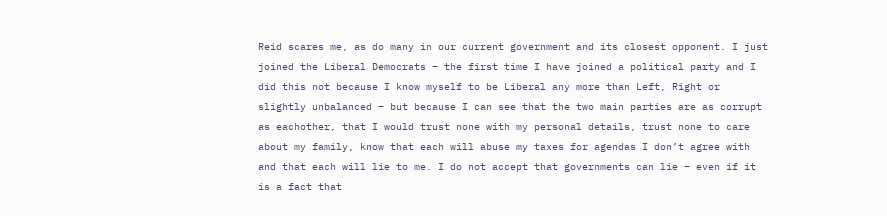Reid scares me, as do many in our current government and its closest opponent. I just joined the Liberal Democrats – the first time I have joined a political party and I did this not because I know myself to be Liberal any more than Left, Right or slightly unbalanced – but because I can see that the two main parties are as corrupt as eachother, that I would trust none with my personal details, trust none to care about my family, know that each will abuse my taxes for agendas I don’t agree with and that each will lie to me. I do not accept that governments can lie – even if it is a fact that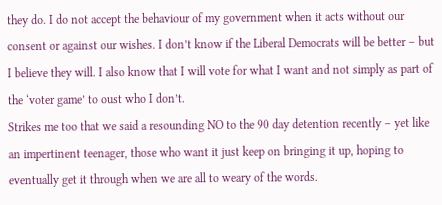they do. I do not accept the behaviour of my government when it acts without our consent or against our wishes. I don’t know if the Liberal Democrats will be better – but I believe they will. I also know that I will vote for what I want and not simply as part of the ‘voter game’ to oust who I don’t.
Strikes me too that we said a resounding NO to the 90 day detention recently – yet like an impertinent teenager, those who want it just keep on bringing it up, hoping to eventually get it through when we are all to weary of the words.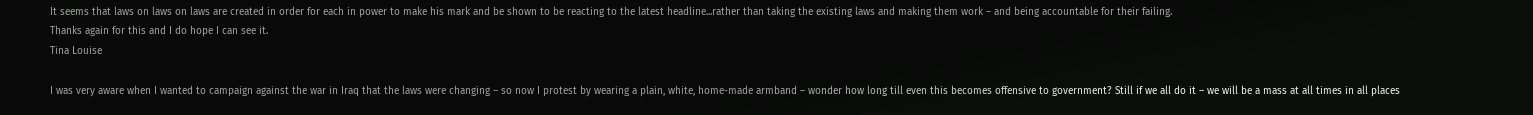It seems that laws on laws on laws are created in order for each in power to make his mark and be shown to be reacting to the latest headline...rather than taking the existing laws and making them work – and being accountable for their failing.
Thanks again for this and I do hope I can see it.
Tina Louise

I was very aware when I wanted to campaign against the war in Iraq that the laws were changing – so now I protest by wearing a plain, white, home-made armband – wonder how long till even this becomes offensive to government? Still if we all do it – we will be a mass at all times in all places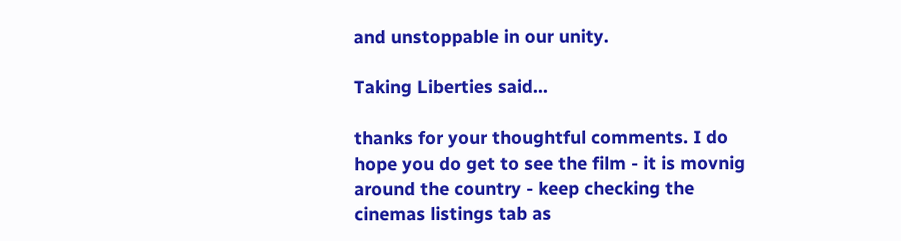and unstoppable in our unity.

Taking Liberties said...

thanks for your thoughtful comments. I do hope you do get to see the film - it is movnig around the country - keep checking the cinemas listings tab as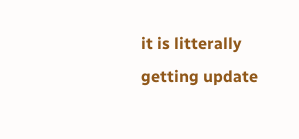it is litterally getting update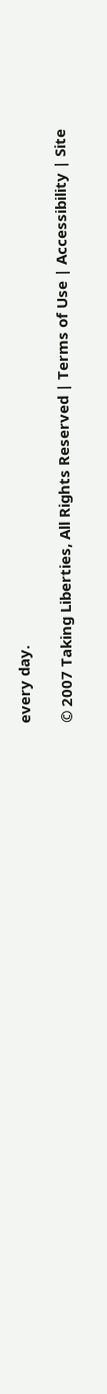every day.

© 2007 Taking Liberties, All Rights Reserved | Terms of Use | Accessibility | Site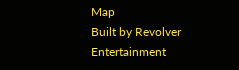Map
Built by Revolver Entertainment